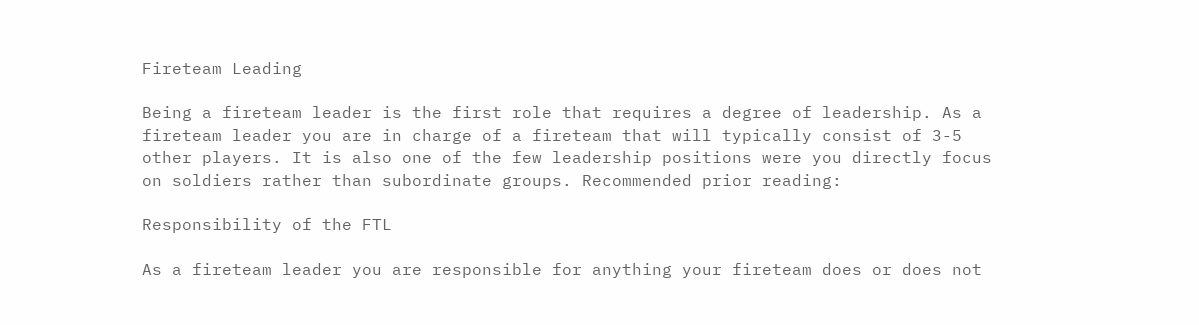Fireteam Leading

Being a fireteam leader is the first role that requires a degree of leadership. As a fireteam leader you are in charge of a fireteam that will typically consist of 3-5 other players. It is also one of the few leadership positions were you directly focus on soldiers rather than subordinate groups. Recommended prior reading:

Responsibility of the FTL

As a fireteam leader you are responsible for anything your fireteam does or does not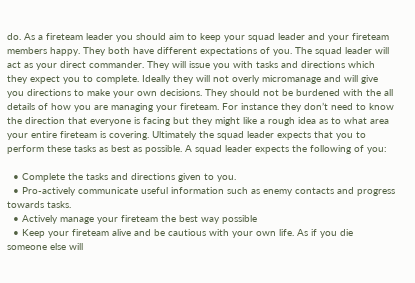do. As a fireteam leader you should aim to keep your squad leader and your fireteam members happy. They both have different expectations of you. The squad leader will act as your direct commander. They will issue you with tasks and directions which they expect you to complete. Ideally they will not overly micromanage and will give you directions to make your own decisions. They should not be burdened with the all details of how you are managing your fireteam. For instance they don’t need to know the direction that everyone is facing but they might like a rough idea as to what area your entire fireteam is covering. Ultimately the squad leader expects that you to perform these tasks as best as possible. A squad leader expects the following of you:

  • Complete the tasks and directions given to you.
  • Pro-actively communicate useful information such as enemy contacts and progress towards tasks.
  • Actively manage your fireteam the best way possible
  • Keep your fireteam alive and be cautious with your own life. As if you die someone else will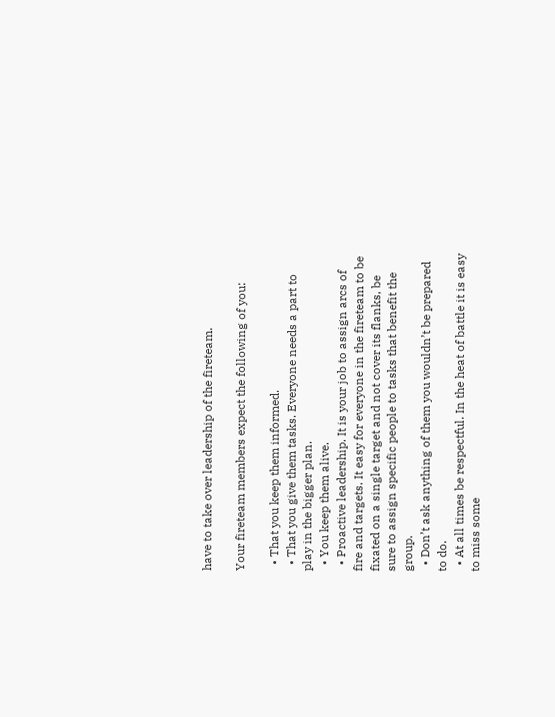have to take over leadership of the fireteam.

Your fireteam members expect the following of you:

  • That you keep them informed.
  • That you give them tasks. Everyone needs a part to play in the bigger plan.
  • You keep them alive.
  • Proactive leadership. It is your job to assign arcs of fire and targets. It easy for everyone in the fireteam to be fixated on a single target and not cover its flanks, be sure to assign specific people to tasks that benefit the group.
  • Don’t ask anything of them you wouldn’t be prepared to do.
  • At all times be respectful. In the heat of battle it is easy to miss some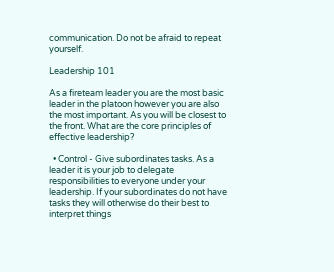communication. Do not be afraid to repeat yourself.

Leadership 101

As a fireteam leader you are the most basic leader in the platoon however you are also the most important. As you will be closest to the front. What are the core principles of effective leadership?

  • Control - Give subordinates tasks. As a leader it is your job to delegate responsibilities to everyone under your leadership. If your subordinates do not have tasks they will otherwise do their best to interpret things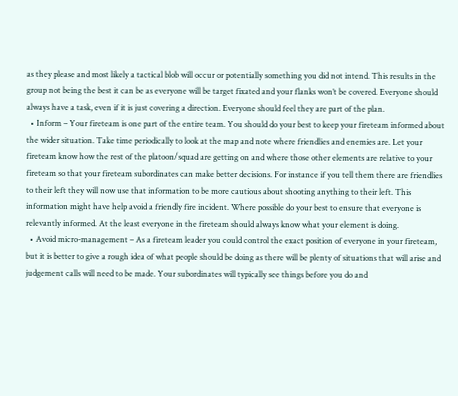as they please and most likely a tactical blob will occur or potentially something you did not intend. This results in the group not being the best it can be as everyone will be target fixated and your flanks won’t be covered. Everyone should always have a task, even if it is just covering a direction. Everyone should feel they are part of the plan.
  • Inform – Your fireteam is one part of the entire team. You should do your best to keep your fireteam informed about the wider situation. Take time periodically to look at the map and note where friendlies and enemies are. Let your fireteam know how the rest of the platoon/squad are getting on and where those other elements are relative to your fireteam so that your fireteam subordinates can make better decisions. For instance if you tell them there are friendlies to their left they will now use that information to be more cautious about shooting anything to their left. This information might have help avoid a friendly fire incident. Where possible do your best to ensure that everyone is relevantly informed. At the least everyone in the fireteam should always know what your element is doing.
  • Avoid micro-management – As a fireteam leader you could control the exact position of everyone in your fireteam, but it is better to give a rough idea of what people should be doing as there will be plenty of situations that will arise and judgement calls will need to be made. Your subordinates will typically see things before you do and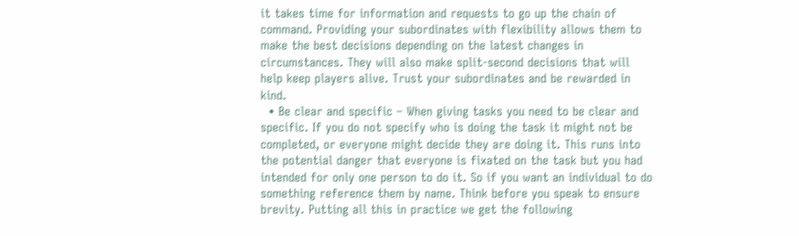it takes time for information and requests to go up the chain of command. Providing your subordinates with flexibility allows them to make the best decisions depending on the latest changes in circumstances. They will also make split-second decisions that will help keep players alive. Trust your subordinates and be rewarded in kind.
  • Be clear and specific – When giving tasks you need to be clear and specific. If you do not specify who is doing the task it might not be completed, or everyone might decide they are doing it. This runs into the potential danger that everyone is fixated on the task but you had intended for only one person to do it. So if you want an individual to do something reference them by name. Think before you speak to ensure brevity. Putting all this in practice we get the following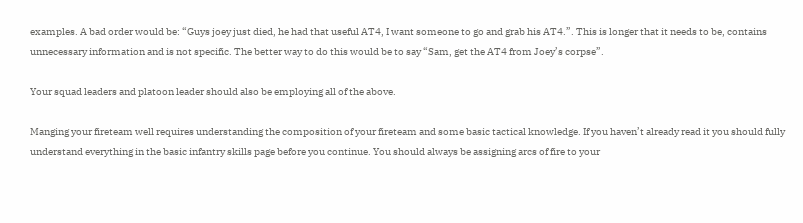examples. A bad order would be: “Guys joey just died, he had that useful AT4, I want someone to go and grab his AT4.”. This is longer that it needs to be, contains unnecessary information and is not specific. The better way to do this would be to say “Sam, get the AT4 from Joey’s corpse”.

Your squad leaders and platoon leader should also be employing all of the above.

Manging your fireteam well requires understanding the composition of your fireteam and some basic tactical knowledge. If you haven’t already read it you should fully understand everything in the basic infantry skills page before you continue. You should always be assigning arcs of fire to your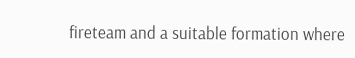fireteam and a suitable formation where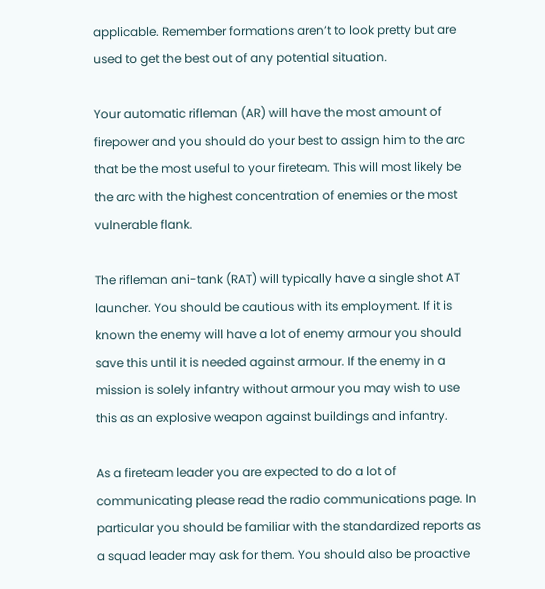applicable. Remember formations aren’t to look pretty but are used to get the best out of any potential situation.

Your automatic rifleman (AR) will have the most amount of firepower and you should do your best to assign him to the arc that be the most useful to your fireteam. This will most likely be the arc with the highest concentration of enemies or the most vulnerable flank.

The rifleman ani-tank (RAT) will typically have a single shot AT launcher. You should be cautious with its employment. If it is known the enemy will have a lot of enemy armour you should save this until it is needed against armour. If the enemy in a mission is solely infantry without armour you may wish to use this as an explosive weapon against buildings and infantry.

As a fireteam leader you are expected to do a lot of communicating please read the radio communications page. In particular you should be familiar with the standardized reports as a squad leader may ask for them. You should also be proactive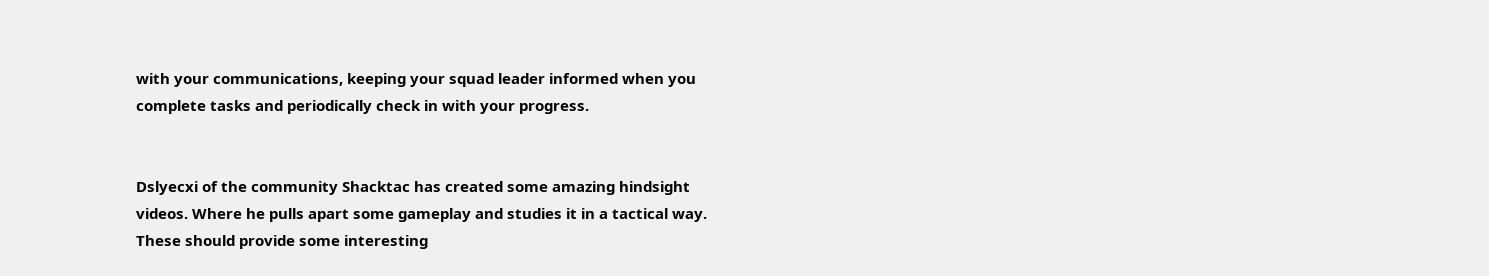with your communications, keeping your squad leader informed when you complete tasks and periodically check in with your progress.


Dslyecxi of the community Shacktac has created some amazing hindsight videos. Where he pulls apart some gameplay and studies it in a tactical way. These should provide some interesting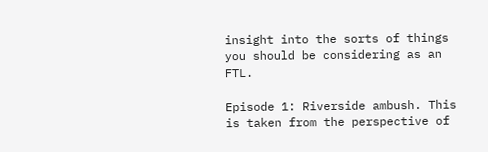insight into the sorts of things you should be considering as an FTL.

Episode 1: Riverside ambush. This is taken from the perspective of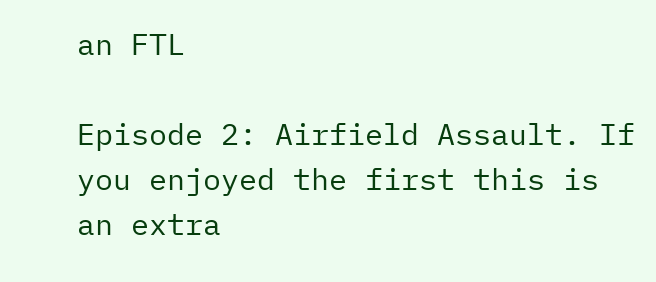an FTL

Episode 2: Airfield Assault. If you enjoyed the first this is an extra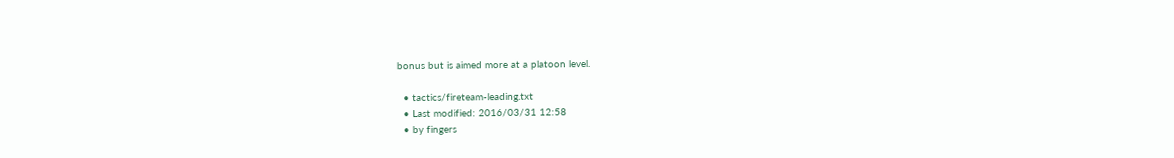bonus but is aimed more at a platoon level.

  • tactics/fireteam-leading.txt
  • Last modified: 2016/03/31 12:58
  • by fingers